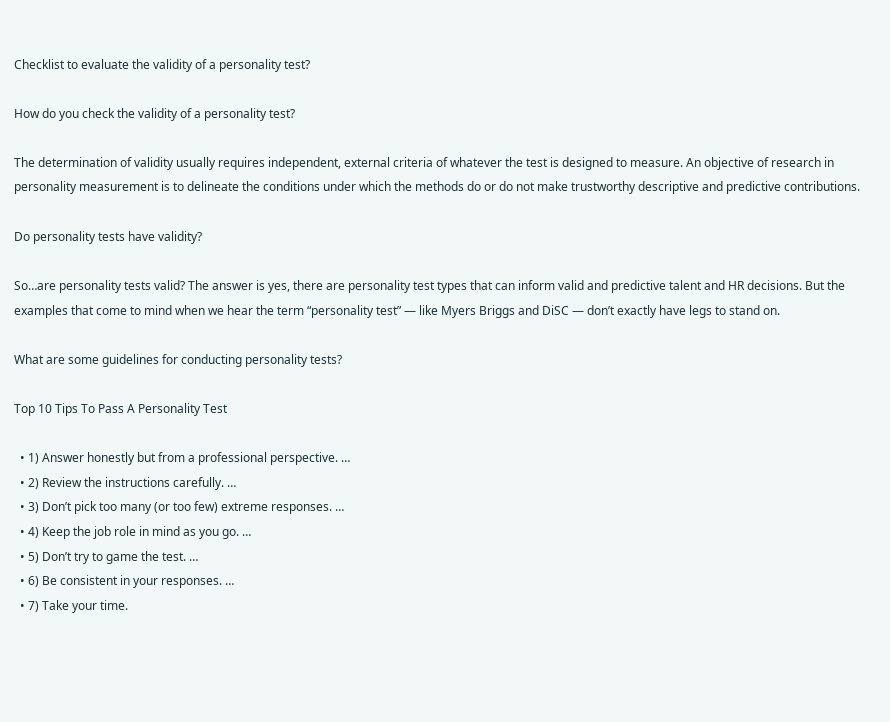Checklist to evaluate the validity of a personality test?

How do you check the validity of a personality test?

The determination of validity usually requires independent, external criteria of whatever the test is designed to measure. An objective of research in personality measurement is to delineate the conditions under which the methods do or do not make trustworthy descriptive and predictive contributions.

Do personality tests have validity?

So…are personality tests valid? The answer is yes, there are personality test types that can inform valid and predictive talent and HR decisions. But the examples that come to mind when we hear the term “personality test” — like Myers Briggs and DiSC — don’t exactly have legs to stand on.

What are some guidelines for conducting personality tests?

Top 10 Tips To Pass A Personality Test

  • 1) Answer honestly but from a professional perspective. …
  • 2) Review the instructions carefully. …
  • 3) Don’t pick too many (or too few) extreme responses. …
  • 4) Keep the job role in mind as you go. …
  • 5) Don’t try to game the test. …
  • 6) Be consistent in your responses. …
  • 7) Take your time.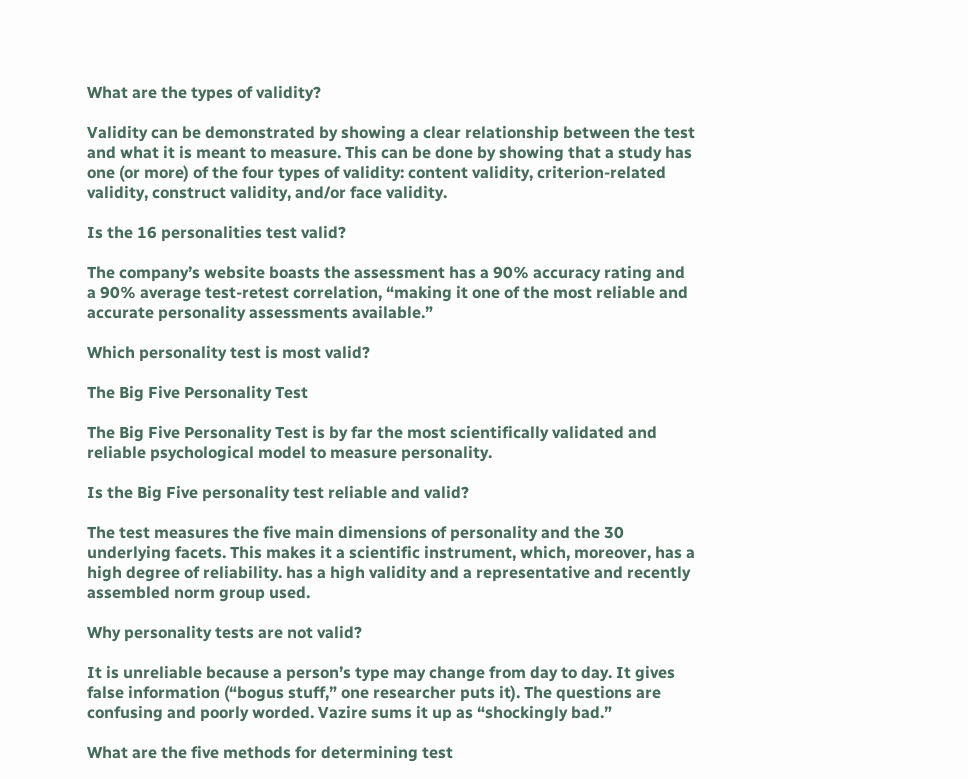What are the types of validity?

Validity can be demonstrated by showing a clear relationship between the test and what it is meant to measure. This can be done by showing that a study has one (or more) of the four types of validity: content validity, criterion-related validity, construct validity, and/or face validity.

Is the 16 personalities test valid?

The company’s website boasts the assessment has a 90% accuracy rating and a 90% average test-retest correlation, “making it one of the most reliable and accurate personality assessments available.”

Which personality test is most valid?

The Big Five Personality Test

The Big Five Personality Test is by far the most scientifically validated and reliable psychological model to measure personality.

Is the Big Five personality test reliable and valid?

The test measures the five main dimensions of personality and the 30 underlying facets. This makes it a scientific instrument, which, moreover, has a high degree of reliability. has a high validity and a representative and recently assembled norm group used.

Why personality tests are not valid?

It is unreliable because a person’s type may change from day to day. It gives false information (“bogus stuff,” one researcher puts it). The questions are confusing and poorly worded. Vazire sums it up as “shockingly bad.”

What are the five methods for determining test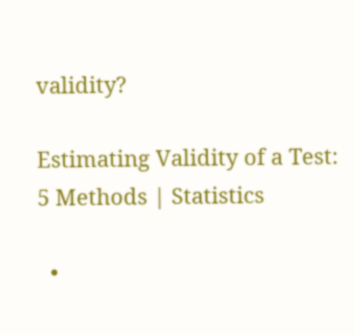validity?

Estimating Validity of a Test: 5 Methods | Statistics

  •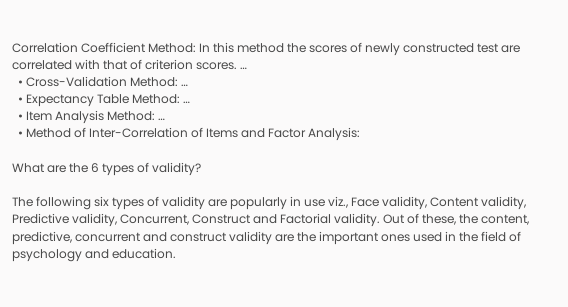Correlation Coefficient Method: In this method the scores of newly constructed test are correlated with that of criterion scores. …
  • Cross-Validation Method: …
  • Expectancy Table Method: …
  • Item Analysis Method: …
  • Method of Inter-Correlation of Items and Factor Analysis:

What are the 6 types of validity?

The following six types of validity are popularly in use viz., Face validity, Content validity, Predictive validity, Concurrent, Construct and Factorial validity. Out of these, the content, predictive, concurrent and construct validity are the important ones used in the field of psychology and education.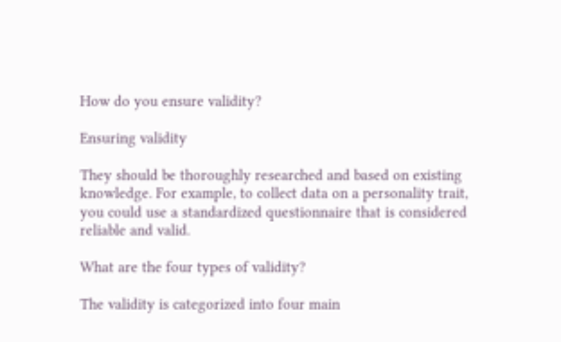How do you ensure validity?

Ensuring validity

They should be thoroughly researched and based on existing knowledge. For example, to collect data on a personality trait, you could use a standardized questionnaire that is considered reliable and valid.

What are the four types of validity?

The validity is categorized into four main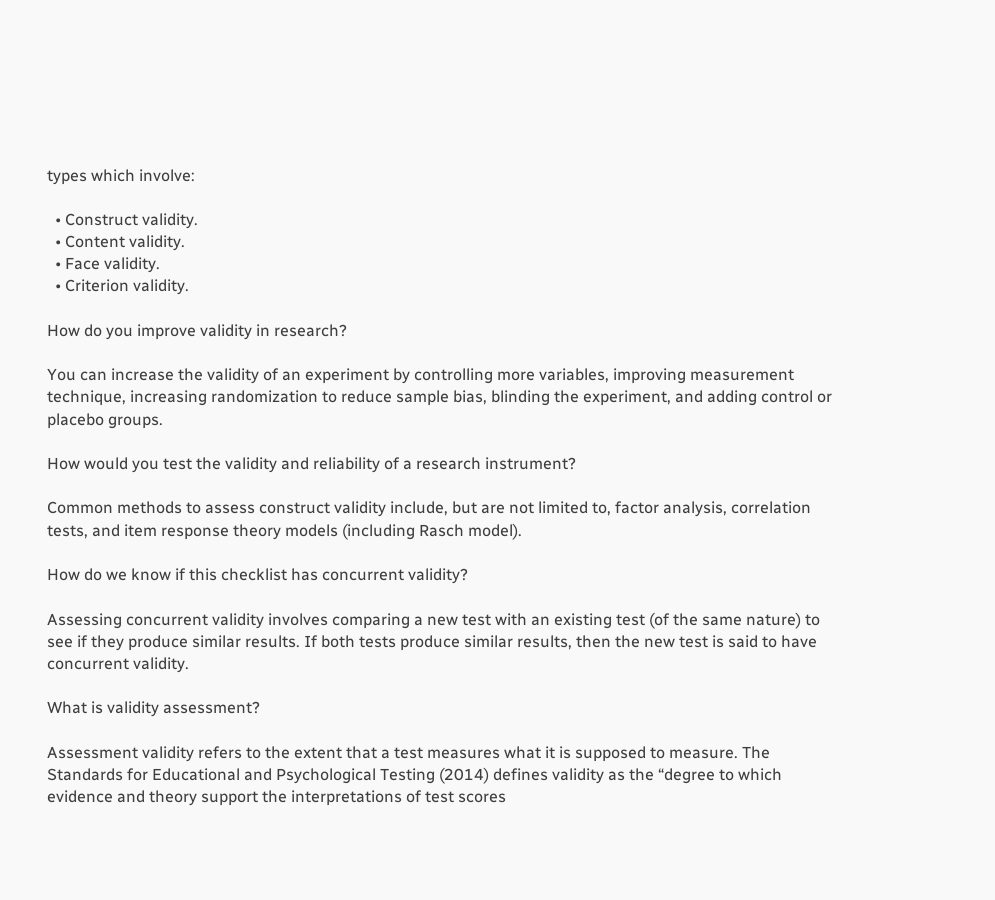types which involve:

  • Construct validity.
  • Content validity.
  • Face validity.
  • Criterion validity.

How do you improve validity in research?

You can increase the validity of an experiment by controlling more variables, improving measurement technique, increasing randomization to reduce sample bias, blinding the experiment, and adding control or placebo groups.

How would you test the validity and reliability of a research instrument?

Common methods to assess construct validity include, but are not limited to, factor analysis, correlation tests, and item response theory models (including Rasch model).

How do we know if this checklist has concurrent validity?

Assessing concurrent validity involves comparing a new test with an existing test (of the same nature) to see if they produce similar results. If both tests produce similar results, then the new test is said to have concurrent validity.

What is validity assessment?

Assessment validity refers to the extent that a test measures what it is supposed to measure. The Standards for Educational and Psychological Testing (2014) defines validity as the “degree to which evidence and theory support the interpretations of test scores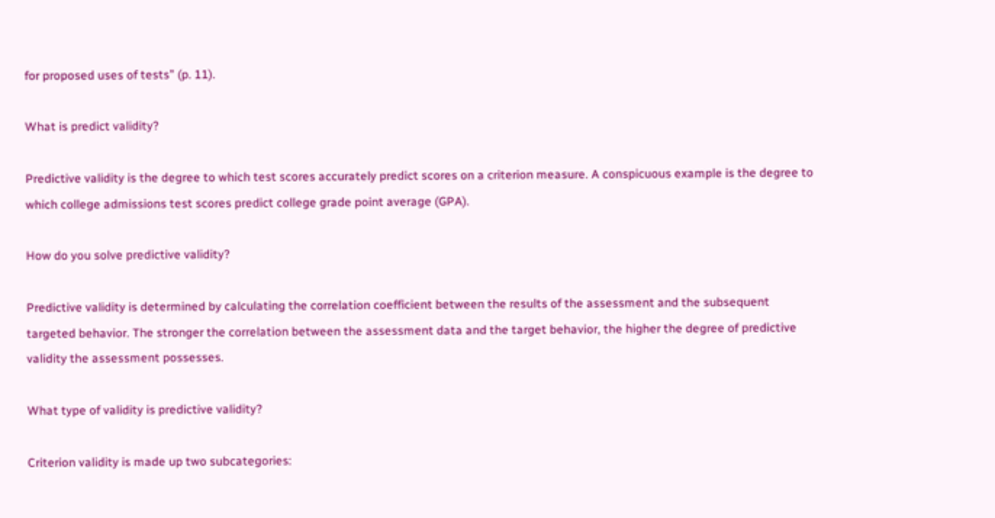for proposed uses of tests” (p. 11).

What is predict validity?

Predictive validity is the degree to which test scores accurately predict scores on a criterion measure. A conspicuous example is the degree to which college admissions test scores predict college grade point average (GPA).

How do you solve predictive validity?

Predictive validity is determined by calculating the correlation coefficient between the results of the assessment and the subsequent targeted behavior. The stronger the correlation between the assessment data and the target behavior, the higher the degree of predictive validity the assessment possesses.

What type of validity is predictive validity?

Criterion validity is made up two subcategories: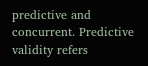predictive and concurrent. Predictive validity refers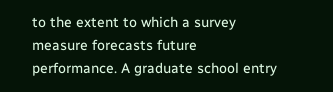to the extent to which a survey measure forecasts future performance. A graduate school entry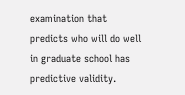examination that predicts who will do well in graduate school has predictive validity.